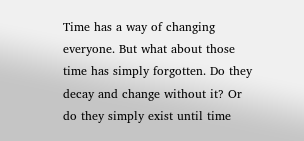Time has a way of changing everyone. But what about those time has simply forgotten. Do they decay and change without it? Or do they simply exist until time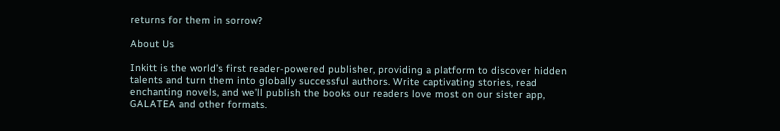returns for them in sorrow?

About Us

Inkitt is the world’s first reader-powered publisher, providing a platform to discover hidden talents and turn them into globally successful authors. Write captivating stories, read enchanting novels, and we’ll publish the books our readers love most on our sister app, GALATEA and other formats.